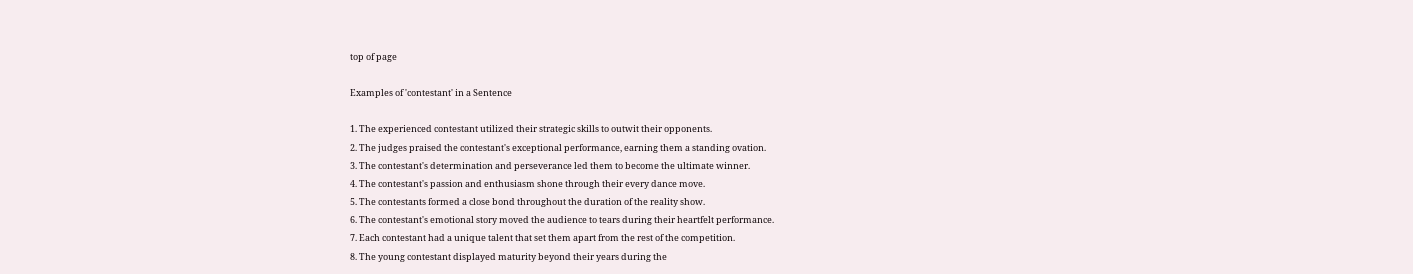top of page

Examples of 'contestant' in a Sentence

1. The experienced contestant utilized their strategic skills to outwit their opponents.
2. The judges praised the contestant's exceptional performance, earning them a standing ovation.
3. The contestant's determination and perseverance led them to become the ultimate winner.
4. The contestant's passion and enthusiasm shone through their every dance move.
5. The contestants formed a close bond throughout the duration of the reality show.
6. The contestant's emotional story moved the audience to tears during their heartfelt performance.
7. Each contestant had a unique talent that set them apart from the rest of the competition.
8. The young contestant displayed maturity beyond their years during the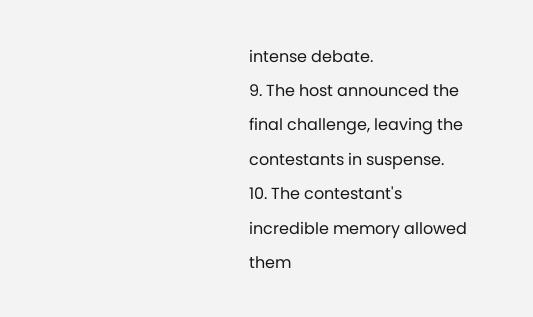intense debate.
9. The host announced the final challenge, leaving the contestants in suspense.
10. The contestant's incredible memory allowed them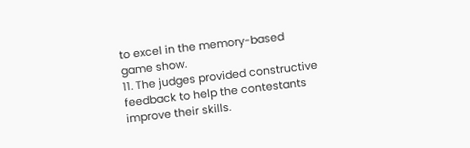to excel in the memory-based game show.
11. The judges provided constructive feedback to help the contestants improve their skills.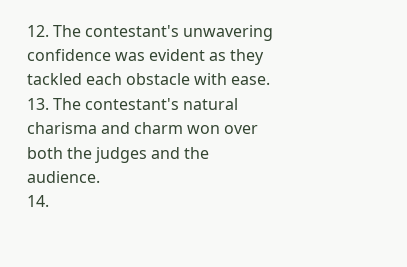12. The contestant's unwavering confidence was evident as they tackled each obstacle with ease.
13. The contestant's natural charisma and charm won over both the judges and the audience.
14.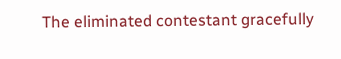The eliminated contestant gracefully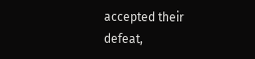accepted their defeat,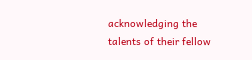acknowledging the talents of their fellow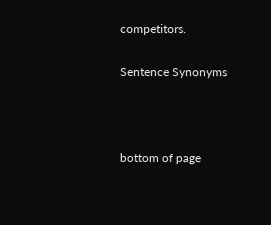competitors.

Sentence Synonyms



bottom of page